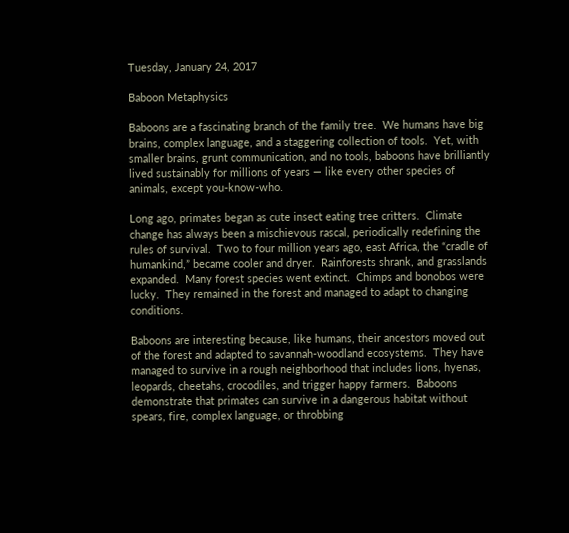Tuesday, January 24, 2017

Baboon Metaphysics

Baboons are a fascinating branch of the family tree.  We humans have big brains, complex language, and a staggering collection of tools.  Yet, with smaller brains, grunt communication, and no tools, baboons have brilliantly lived sustainably for millions of years — like every other species of animals, except you-know-who.

Long ago, primates began as cute insect eating tree critters.  Climate change has always been a mischievous rascal, periodically redefining the rules of survival.  Two to four million years ago, east Africa, the “cradle of humankind,” became cooler and dryer.  Rainforests shrank, and grasslands expanded.  Many forest species went extinct.  Chimps and bonobos were lucky.  They remained in the forest and managed to adapt to changing conditions.

Baboons are interesting because, like humans, their ancestors moved out of the forest and adapted to savannah-woodland ecosystems.  They have managed to survive in a rough neighborhood that includes lions, hyenas, leopards, cheetahs, crocodiles, and trigger happy farmers.  Baboons demonstrate that primates can survive in a dangerous habitat without spears, fire, complex language, or throbbing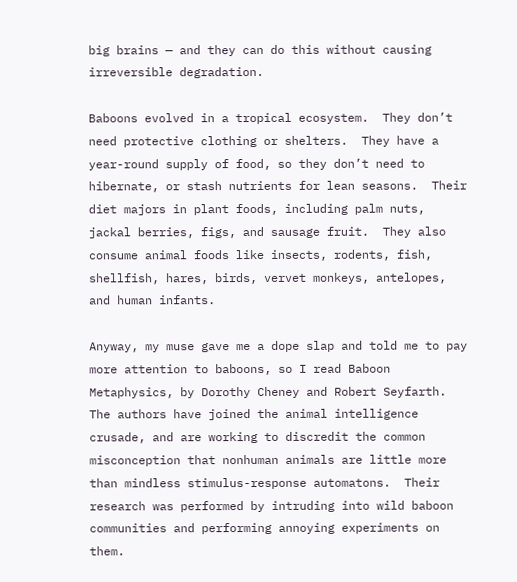big brains — and they can do this without causing irreversible degradation.

Baboons evolved in a tropical ecosystem.  They don’t need protective clothing or shelters.  They have a year-round supply of food, so they don’t need to hibernate, or stash nutrients for lean seasons.  Their diet majors in plant foods, including palm nuts, jackal berries, figs, and sausage fruit.  They also consume animal foods like insects, rodents, fish, shellfish, hares, birds, vervet monkeys, antelopes, and human infants.

Anyway, my muse gave me a dope slap and told me to pay more attention to baboons, so I read Baboon Metaphysics, by Dorothy Cheney and Robert Seyfarth.  The authors have joined the animal intelligence crusade, and are working to discredit the common misconception that nonhuman animals are little more than mindless stimulus-response automatons.  Their research was performed by intruding into wild baboon communities and performing annoying experiments on them.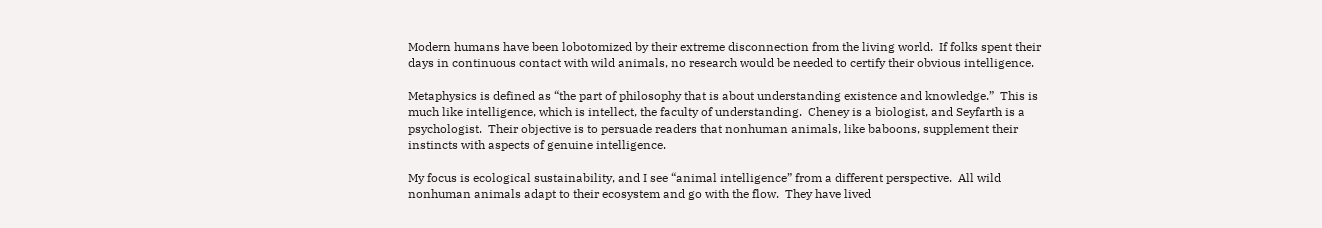Modern humans have been lobotomized by their extreme disconnection from the living world.  If folks spent their days in continuous contact with wild animals, no research would be needed to certify their obvious intelligence.

Metaphysics is defined as “the part of philosophy that is about understanding existence and knowledge.”  This is much like intelligence, which is intellect, the faculty of understanding.  Cheney is a biologist, and Seyfarth is a psychologist.  Their objective is to persuade readers that nonhuman animals, like baboons, supplement their instincts with aspects of genuine intelligence.

My focus is ecological sustainability, and I see “animal intelligence” from a different perspective.  All wild nonhuman animals adapt to their ecosystem and go with the flow.  They have lived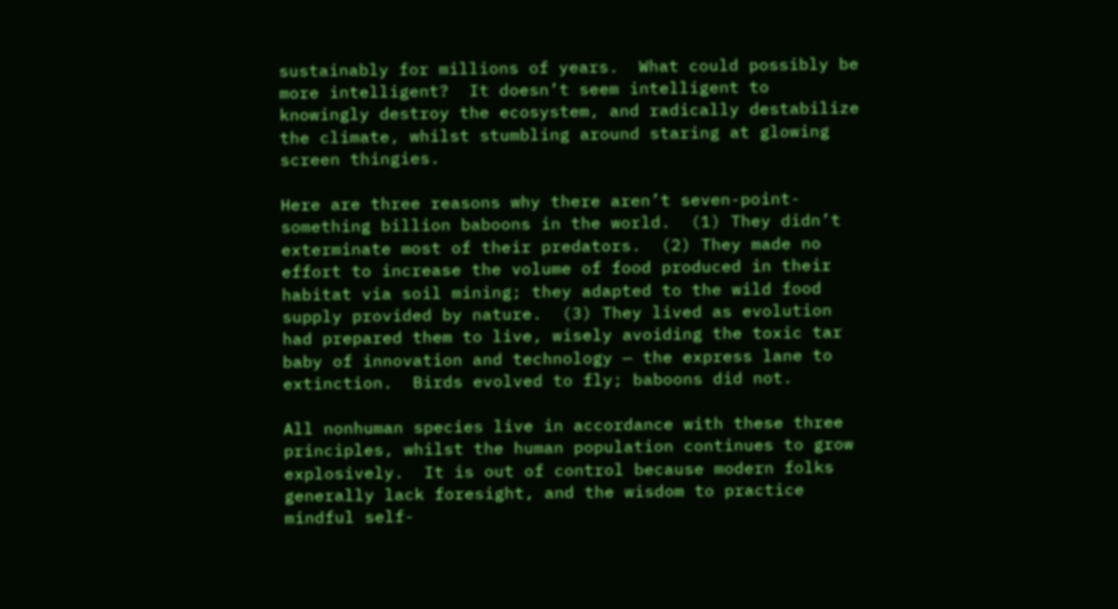sustainably for millions of years.  What could possibly be more intelligent?  It doesn’t seem intelligent to knowingly destroy the ecosystem, and radically destabilize the climate, whilst stumbling around staring at glowing screen thingies.

Here are three reasons why there aren’t seven-point-something billion baboons in the world.  (1) They didn’t exterminate most of their predators.  (2) They made no effort to increase the volume of food produced in their habitat via soil mining; they adapted to the wild food supply provided by nature.  (3) They lived as evolution had prepared them to live, wisely avoiding the toxic tar baby of innovation and technology — the express lane to extinction.  Birds evolved to fly; baboons did not.

All nonhuman species live in accordance with these three principles, whilst the human population continues to grow explosively.  It is out of control because modern folks generally lack foresight, and the wisdom to practice mindful self-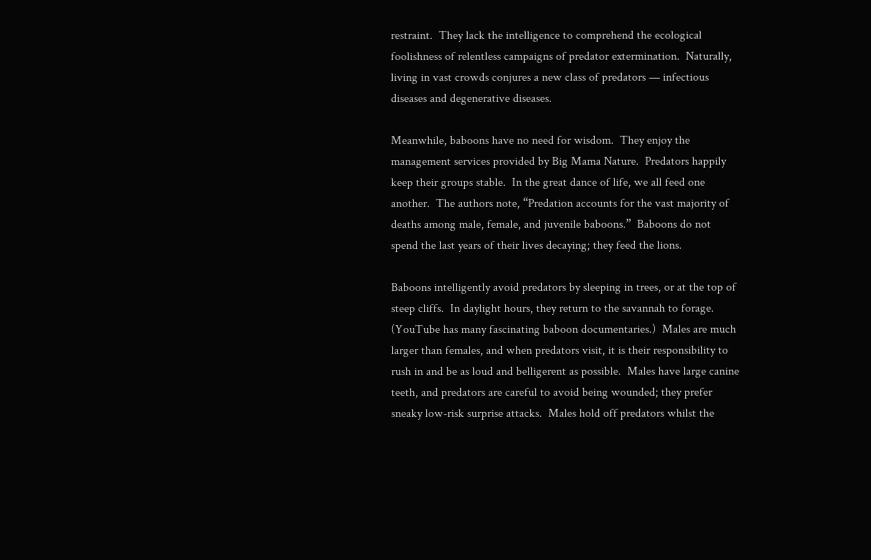restraint.  They lack the intelligence to comprehend the ecological foolishness of relentless campaigns of predator extermination.  Naturally, living in vast crowds conjures a new class of predators — infectious diseases and degenerative diseases.

Meanwhile, baboons have no need for wisdom.  They enjoy the management services provided by Big Mama Nature.  Predators happily keep their groups stable.  In the great dance of life, we all feed one another.  The authors note, “Predation accounts for the vast majority of deaths among male, female, and juvenile baboons.”  Baboons do not spend the last years of their lives decaying; they feed the lions.

Baboons intelligently avoid predators by sleeping in trees, or at the top of steep cliffs.  In daylight hours, they return to the savannah to forage.  (YouTube has many fascinating baboon documentaries.)  Males are much larger than females, and when predators visit, it is their responsibility to rush in and be as loud and belligerent as possible.  Males have large canine teeth, and predators are careful to avoid being wounded; they prefer sneaky low-risk surprise attacks.  Males hold off predators whilst the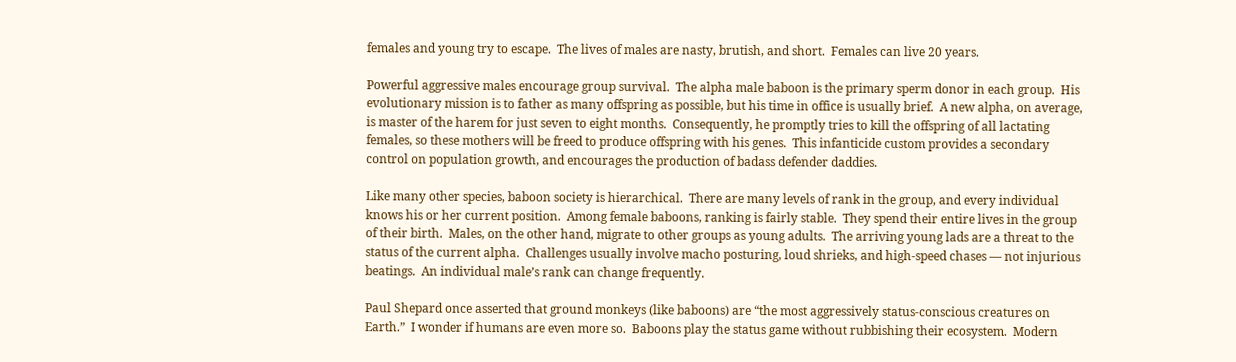females and young try to escape.  The lives of males are nasty, brutish, and short.  Females can live 20 years.

Powerful aggressive males encourage group survival.  The alpha male baboon is the primary sperm donor in each group.  His evolutionary mission is to father as many offspring as possible, but his time in office is usually brief.  A new alpha, on average, is master of the harem for just seven to eight months.  Consequently, he promptly tries to kill the offspring of all lactating females, so these mothers will be freed to produce offspring with his genes.  This infanticide custom provides a secondary control on population growth, and encourages the production of badass defender daddies.

Like many other species, baboon society is hierarchical.  There are many levels of rank in the group, and every individual knows his or her current position.  Among female baboons, ranking is fairly stable.  They spend their entire lives in the group of their birth.  Males, on the other hand, migrate to other groups as young adults.  The arriving young lads are a threat to the status of the current alpha.  Challenges usually involve macho posturing, loud shrieks, and high-speed chases — not injurious beatings.  An individual male’s rank can change frequently.

Paul Shepard once asserted that ground monkeys (like baboons) are “the most aggressively status-conscious creatures on Earth.”  I wonder if humans are even more so.  Baboons play the status game without rubbishing their ecosystem.  Modern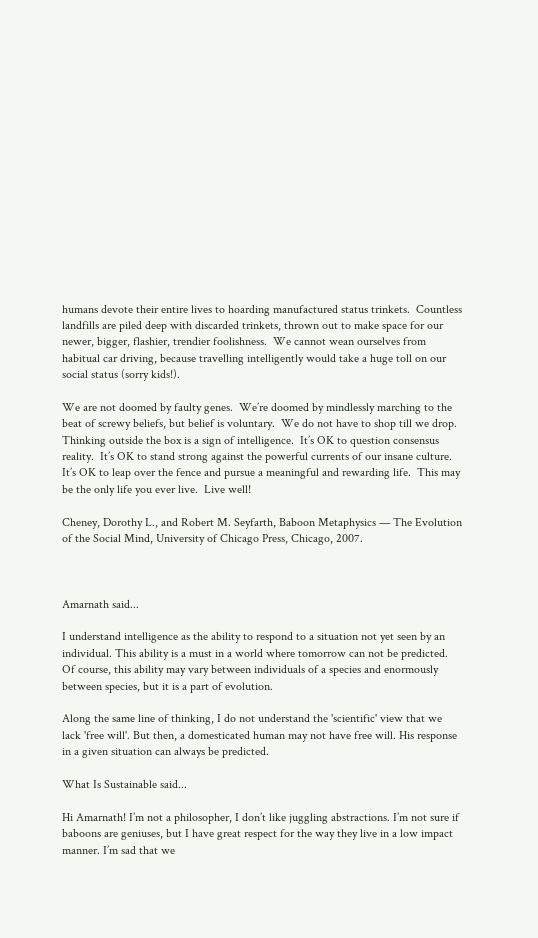humans devote their entire lives to hoarding manufactured status trinkets.  Countless landfills are piled deep with discarded trinkets, thrown out to make space for our newer, bigger, flashier, trendier foolishness.  We cannot wean ourselves from habitual car driving, because travelling intelligently would take a huge toll on our social status (sorry kids!).

We are not doomed by faulty genes.  We’re doomed by mindlessly marching to the beat of screwy beliefs, but belief is voluntary.  We do not have to shop till we drop.  Thinking outside the box is a sign of intelligence.  It’s OK to question consensus reality.  It’s OK to stand strong against the powerful currents of our insane culture.  It’s OK to leap over the fence and pursue a meaningful and rewarding life.  This may be the only life you ever live.  Live well!

Cheney, Dorothy L., and Robert M. Seyfarth, Baboon Metaphysics — The Evolution of the Social Mind, University of Chicago Press, Chicago, 2007.



Amarnath said...

I understand intelligence as the ability to respond to a situation not yet seen by an individual. This ability is a must in a world where tomorrow can not be predicted. Of course, this ability may vary between individuals of a species and enormously between species, but it is a part of evolution.

Along the same line of thinking, I do not understand the 'scientific' view that we lack 'free will'. But then, a domesticated human may not have free will. His response in a given situation can always be predicted.

What Is Sustainable said...

Hi Amarnath! I’m not a philosopher, I don’t like juggling abstractions. I’m not sure if baboons are geniuses, but I have great respect for the way they live in a low impact manner. I’m sad that we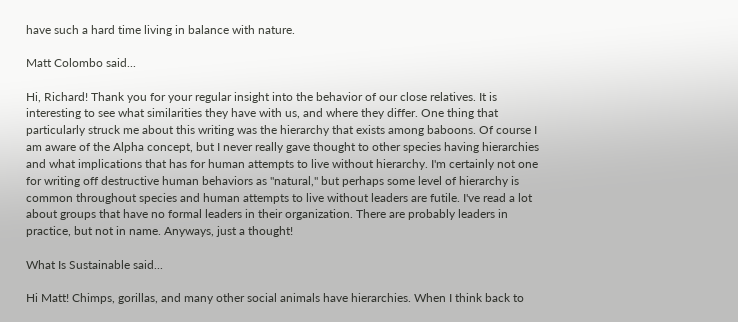have such a hard time living in balance with nature.

Matt Colombo said...

Hi, Richard! Thank you for your regular insight into the behavior of our close relatives. It is interesting to see what similarities they have with us, and where they differ. One thing that particularly struck me about this writing was the hierarchy that exists among baboons. Of course I am aware of the Alpha concept, but I never really gave thought to other species having hierarchies and what implications that has for human attempts to live without hierarchy. I'm certainly not one for writing off destructive human behaviors as "natural," but perhaps some level of hierarchy is common throughout species and human attempts to live without leaders are futile. I've read a lot about groups that have no formal leaders in their organization. There are probably leaders in practice, but not in name. Anyways, just a thought!

What Is Sustainable said...

Hi Matt! Chimps, gorillas, and many other social animals have hierarchies. When I think back to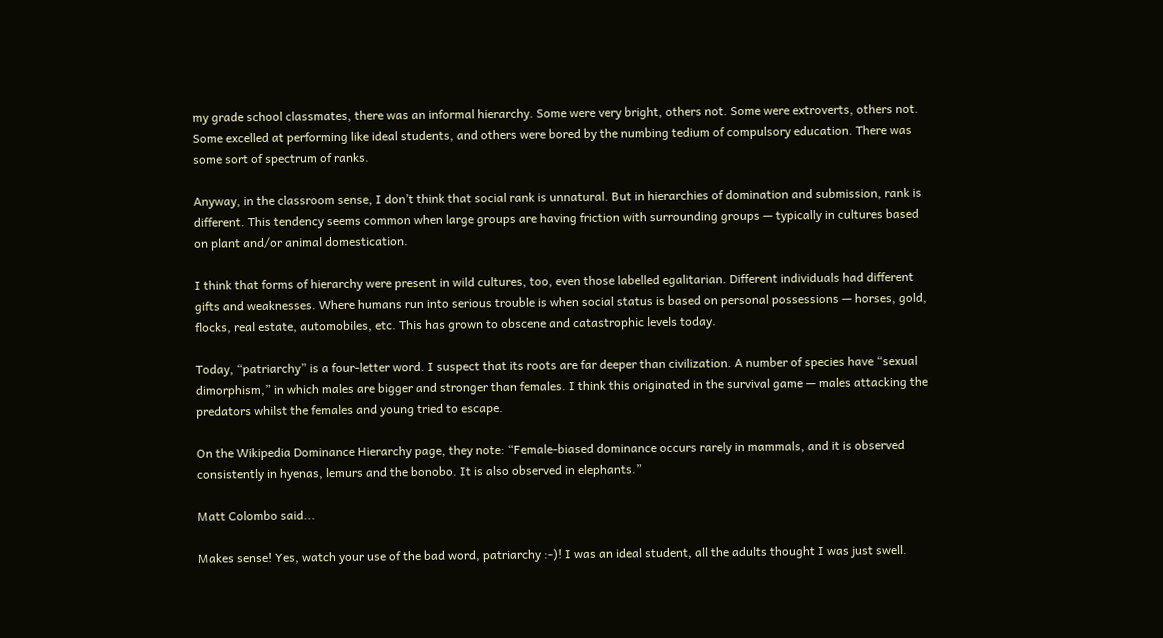my grade school classmates, there was an informal hierarchy. Some were very bright, others not. Some were extroverts, others not. Some excelled at performing like ideal students, and others were bored by the numbing tedium of compulsory education. There was some sort of spectrum of ranks.

Anyway, in the classroom sense, I don’t think that social rank is unnatural. But in hierarchies of domination and submission, rank is different. This tendency seems common when large groups are having friction with surrounding groups — typically in cultures based on plant and/or animal domestication.

I think that forms of hierarchy were present in wild cultures, too, even those labelled egalitarian. Different individuals had different gifts and weaknesses. Where humans run into serious trouble is when social status is based on personal possessions — horses, gold, flocks, real estate, automobiles, etc. This has grown to obscene and catastrophic levels today.

Today, “patriarchy” is a four-letter word. I suspect that its roots are far deeper than civilization. A number of species have “sexual dimorphism,” in which males are bigger and stronger than females. I think this originated in the survival game — males attacking the predators whilst the females and young tried to escape.

On the Wikipedia Dominance Hierarchy page, they note: “Female-biased dominance occurs rarely in mammals, and it is observed consistently in hyenas, lemurs and the bonobo. It is also observed in elephants.”

Matt Colombo said...

Makes sense! Yes, watch your use of the bad word, patriarchy :-)! I was an ideal student, all the adults thought I was just swell.